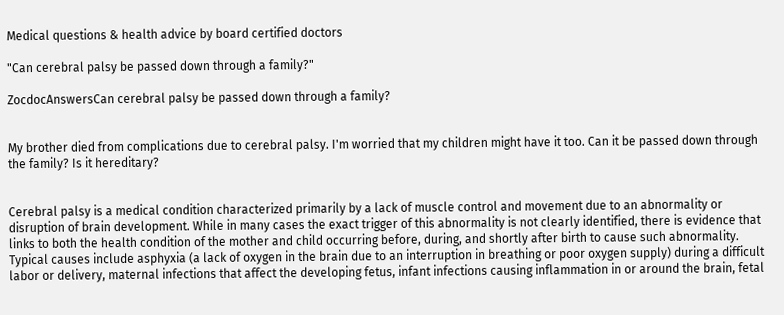Medical questions & health advice by board certified doctors

"Can cerebral palsy be passed down through a family?"

ZocdocAnswersCan cerebral palsy be passed down through a family?


My brother died from complications due to cerebral palsy. I'm worried that my children might have it too. Can it be passed down through the family? Is it hereditary?


Cerebral palsy is a medical condition characterized primarily by a lack of muscle control and movement due to an abnormality or disruption of brain development. While in many cases the exact trigger of this abnormality is not clearly identified, there is evidence that links to both the health condition of the mother and child occurring before, during, and shortly after birth to cause such abnormality. Typical causes include asphyxia (a lack of oxygen in the brain due to an interruption in breathing or poor oxygen supply) during a difficult labor or delivery, maternal infections that affect the developing fetus, infant infections causing inflammation in or around the brain, fetal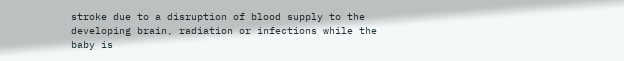stroke due to a disruption of blood supply to the developing brain, radiation or infections while the baby is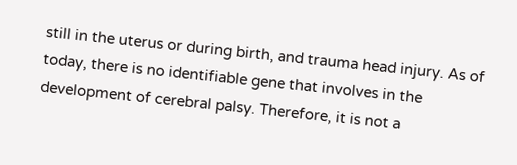still in the uterus or during birth, and trauma head injury. As of today, there is no identifiable gene that involves in the development of cerebral palsy. Therefore, it is not a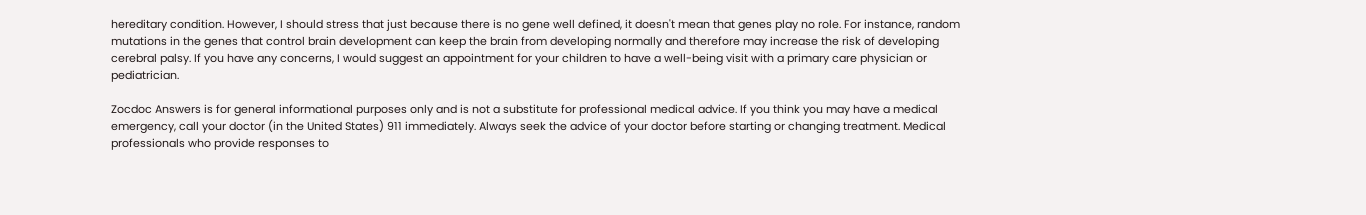hereditary condition. However, I should stress that just because there is no gene well defined, it doesn't mean that genes play no role. For instance, random mutations in the genes that control brain development can keep the brain from developing normally and therefore may increase the risk of developing cerebral palsy. If you have any concerns, I would suggest an appointment for your children to have a well-being visit with a primary care physician or pediatrician.

Zocdoc Answers is for general informational purposes only and is not a substitute for professional medical advice. If you think you may have a medical emergency, call your doctor (in the United States) 911 immediately. Always seek the advice of your doctor before starting or changing treatment. Medical professionals who provide responses to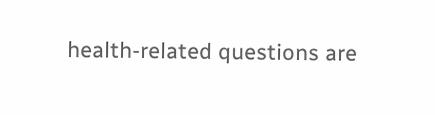health-related questions are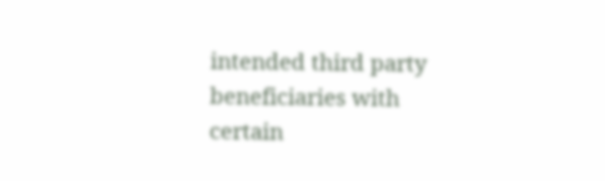intended third party beneficiaries with certain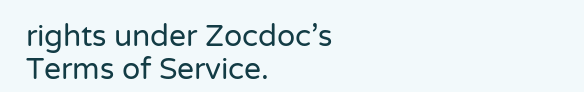rights under Zocdoc’s Terms of Service.